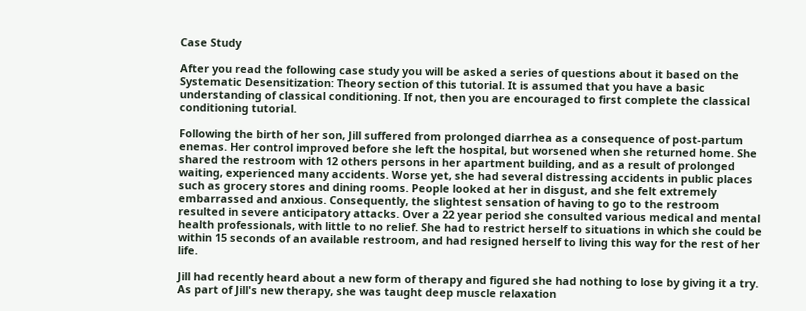Case Study

After you read the following case study you will be asked a series of questions about it based on the Systematic Desensitization: Theory section of this tutorial. It is assumed that you have a basic understanding of classical conditioning. If not, then you are encouraged to first complete the classical conditioning tutorial.

Following the birth of her son, Jill suffered from prolonged diarrhea as a consequence of post-partum enemas. Her control improved before she left the hospital, but worsened when she returned home. She shared the restroom with 12 others persons in her apartment building, and as a result of prolonged waiting, experienced many accidents. Worse yet, she had several distressing accidents in public places such as grocery stores and dining rooms. People looked at her in disgust, and she felt extremely embarrassed and anxious. Consequently, the slightest sensation of having to go to the restroom resulted in severe anticipatory attacks. Over a 22 year period she consulted various medical and mental health professionals, with little to no relief. She had to restrict herself to situations in which she could be within 15 seconds of an available restroom, and had resigned herself to living this way for the rest of her life.

Jill had recently heard about a new form of therapy and figured she had nothing to lose by giving it a try. As part of Jill's new therapy, she was taught deep muscle relaxation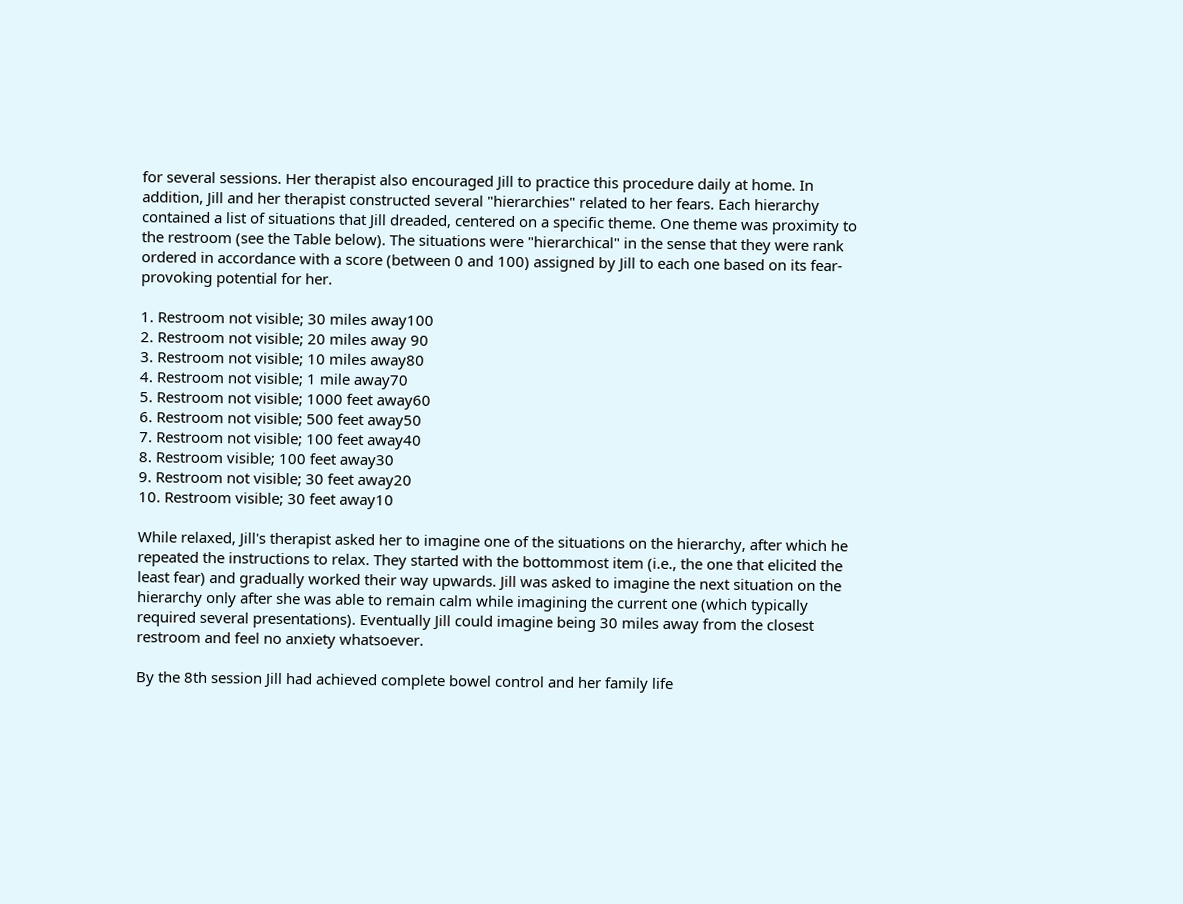for several sessions. Her therapist also encouraged Jill to practice this procedure daily at home. In addition, Jill and her therapist constructed several "hierarchies" related to her fears. Each hierarchy contained a list of situations that Jill dreaded, centered on a specific theme. One theme was proximity to the restroom (see the Table below). The situations were "hierarchical" in the sense that they were rank ordered in accordance with a score (between 0 and 100) assigned by Jill to each one based on its fear-provoking potential for her.

1. Restroom not visible; 30 miles away100
2. Restroom not visible; 20 miles away 90
3. Restroom not visible; 10 miles away80
4. Restroom not visible; 1 mile away70
5. Restroom not visible; 1000 feet away60
6. Restroom not visible; 500 feet away50
7. Restroom not visible; 100 feet away40
8. Restroom visible; 100 feet away30
9. Restroom not visible; 30 feet away20
10. Restroom visible; 30 feet away10

While relaxed, Jill's therapist asked her to imagine one of the situations on the hierarchy, after which he repeated the instructions to relax. They started with the bottommost item (i.e., the one that elicited the least fear) and gradually worked their way upwards. Jill was asked to imagine the next situation on the hierarchy only after she was able to remain calm while imagining the current one (which typically required several presentations). Eventually Jill could imagine being 30 miles away from the closest restroom and feel no anxiety whatsoever.

By the 8th session Jill had achieved complete bowel control and her family life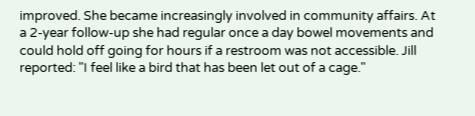improved. She became increasingly involved in community affairs. At a 2-year follow-up she had regular once a day bowel movements and could hold off going for hours if a restroom was not accessible. Jill reported: "I feel like a bird that has been let out of a cage."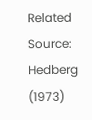Related Source: Hedberg (1973)